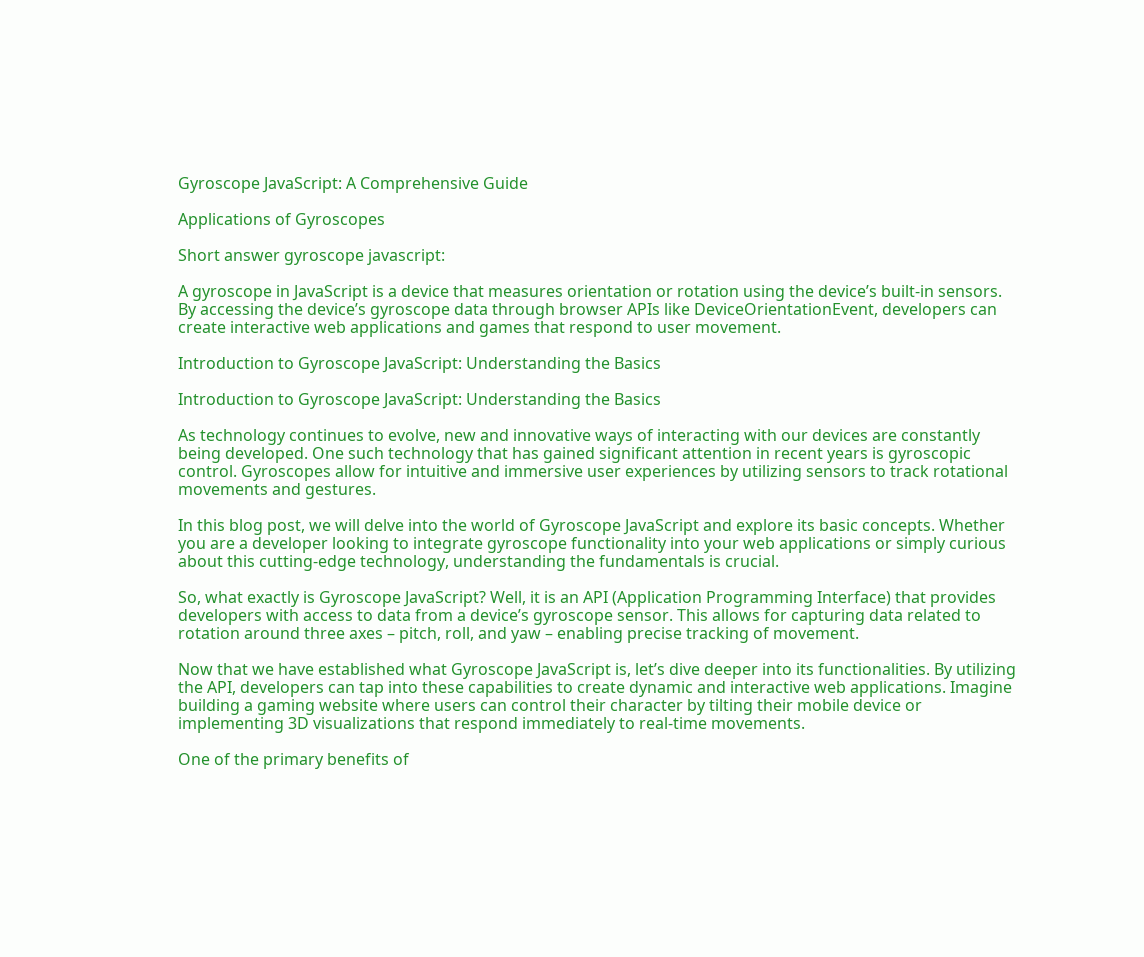Gyroscope JavaScript: A Comprehensive Guide

Applications of Gyroscopes

Short answer gyroscope javascript:

A gyroscope in JavaScript is a device that measures orientation or rotation using the device’s built-in sensors. By accessing the device’s gyroscope data through browser APIs like DeviceOrientationEvent, developers can create interactive web applications and games that respond to user movement.

Introduction to Gyroscope JavaScript: Understanding the Basics

Introduction to Gyroscope JavaScript: Understanding the Basics

As technology continues to evolve, new and innovative ways of interacting with our devices are constantly being developed. One such technology that has gained significant attention in recent years is gyroscopic control. Gyroscopes allow for intuitive and immersive user experiences by utilizing sensors to track rotational movements and gestures.

In this blog post, we will delve into the world of Gyroscope JavaScript and explore its basic concepts. Whether you are a developer looking to integrate gyroscope functionality into your web applications or simply curious about this cutting-edge technology, understanding the fundamentals is crucial.

So, what exactly is Gyroscope JavaScript? Well, it is an API (Application Programming Interface) that provides developers with access to data from a device’s gyroscope sensor. This allows for capturing data related to rotation around three axes – pitch, roll, and yaw – enabling precise tracking of movement.

Now that we have established what Gyroscope JavaScript is, let’s dive deeper into its functionalities. By utilizing the API, developers can tap into these capabilities to create dynamic and interactive web applications. Imagine building a gaming website where users can control their character by tilting their mobile device or implementing 3D visualizations that respond immediately to real-time movements.

One of the primary benefits of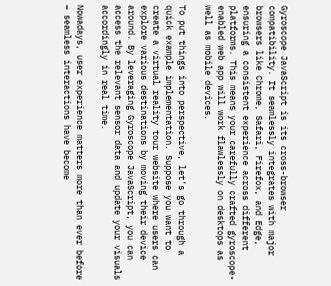Gyroscope JavaScript is its cross-browser compatibility. It seamlessly integrates with major browsers like Chrome, Safari, Firefox, and Edge, ensuring a consistent experience across different platforms. This means your carefully crafted gyroscope-enabled web app will work flawlessly on desktops as well as mobile devices.

To put things into perspective, let’s go through a quick example implementation. Suppose you want to create a virtual reality tour website where users can explore various destinations by moving their device around. By leveraging Gyroscope JavaScript, you can access the relevant sensor data and update your visuals accordingly in real time.

Nowadays, user experience matters more than ever before – seamless interactions have become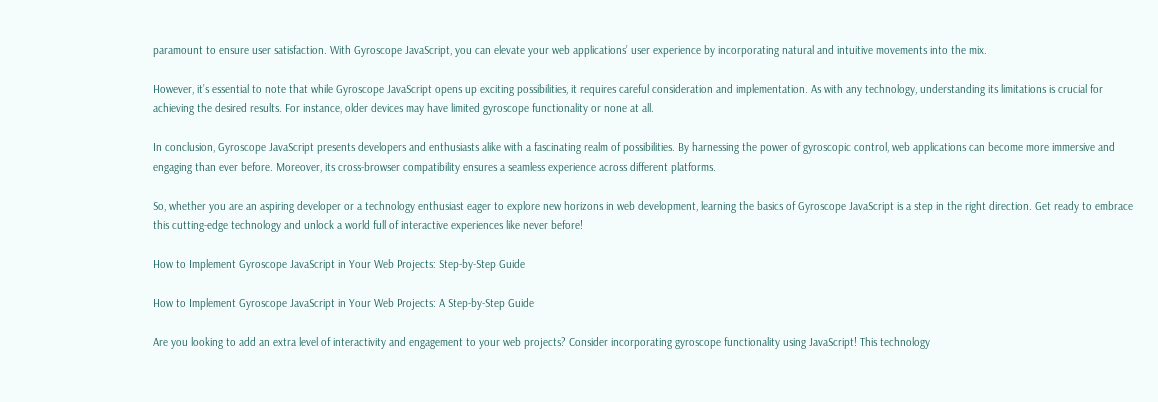paramount to ensure user satisfaction. With Gyroscope JavaScript, you can elevate your web applications’ user experience by incorporating natural and intuitive movements into the mix.

However, it’s essential to note that while Gyroscope JavaScript opens up exciting possibilities, it requires careful consideration and implementation. As with any technology, understanding its limitations is crucial for achieving the desired results. For instance, older devices may have limited gyroscope functionality or none at all.

In conclusion, Gyroscope JavaScript presents developers and enthusiasts alike with a fascinating realm of possibilities. By harnessing the power of gyroscopic control, web applications can become more immersive and engaging than ever before. Moreover, its cross-browser compatibility ensures a seamless experience across different platforms.

So, whether you are an aspiring developer or a technology enthusiast eager to explore new horizons in web development, learning the basics of Gyroscope JavaScript is a step in the right direction. Get ready to embrace this cutting-edge technology and unlock a world full of interactive experiences like never before!

How to Implement Gyroscope JavaScript in Your Web Projects: Step-by-Step Guide

How to Implement Gyroscope JavaScript in Your Web Projects: A Step-by-Step Guide

Are you looking to add an extra level of interactivity and engagement to your web projects? Consider incorporating gyroscope functionality using JavaScript! This technology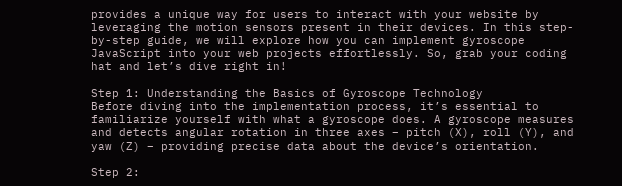provides a unique way for users to interact with your website by leveraging the motion sensors present in their devices. In this step-by-step guide, we will explore how you can implement gyroscope JavaScript into your web projects effortlessly. So, grab your coding hat and let’s dive right in!

Step 1: Understanding the Basics of Gyroscope Technology
Before diving into the implementation process, it’s essential to familiarize yourself with what a gyroscope does. A gyroscope measures and detects angular rotation in three axes – pitch (X), roll (Y), and yaw (Z) – providing precise data about the device’s orientation.

Step 2: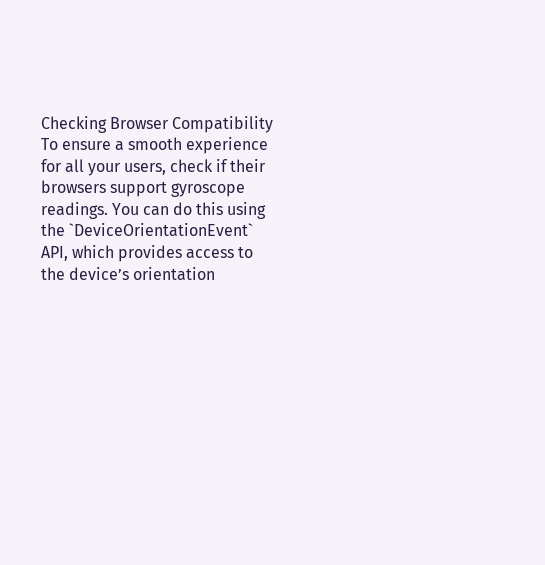Checking Browser Compatibility
To ensure a smooth experience for all your users, check if their browsers support gyroscope readings. You can do this using the `DeviceOrientationEvent` API, which provides access to the device’s orientation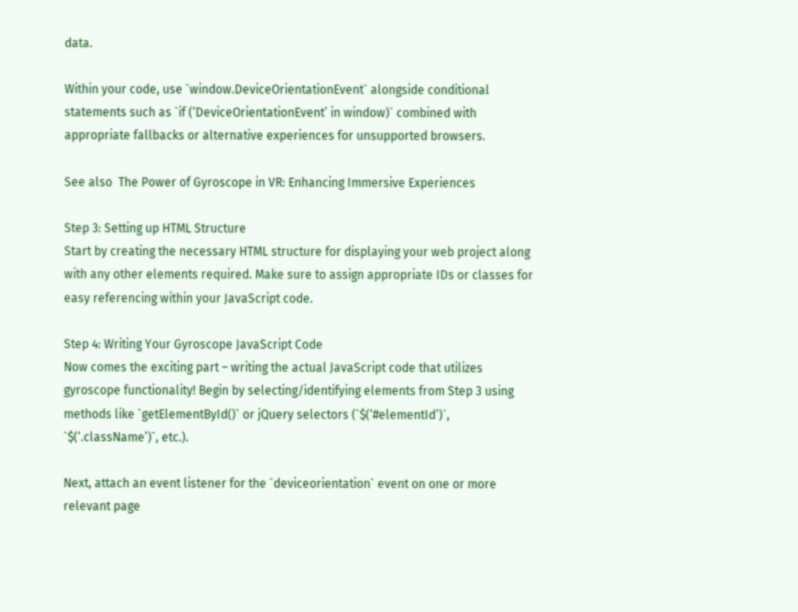data.

Within your code, use `window.DeviceOrientationEvent` alongside conditional statements such as `if (‘DeviceOrientationEvent’ in window)` combined with appropriate fallbacks or alternative experiences for unsupported browsers.

See also  The Power of Gyroscope in VR: Enhancing Immersive Experiences

Step 3: Setting up HTML Structure
Start by creating the necessary HTML structure for displaying your web project along with any other elements required. Make sure to assign appropriate IDs or classes for easy referencing within your JavaScript code.

Step 4: Writing Your Gyroscope JavaScript Code
Now comes the exciting part – writing the actual JavaScript code that utilizes gyroscope functionality! Begin by selecting/identifying elements from Step 3 using methods like `getElementById()` or jQuery selectors (`$(‘#elementId’)`, `$(‘.className’)`, etc.).

Next, attach an event listener for the `deviceorientation` event on one or more relevant page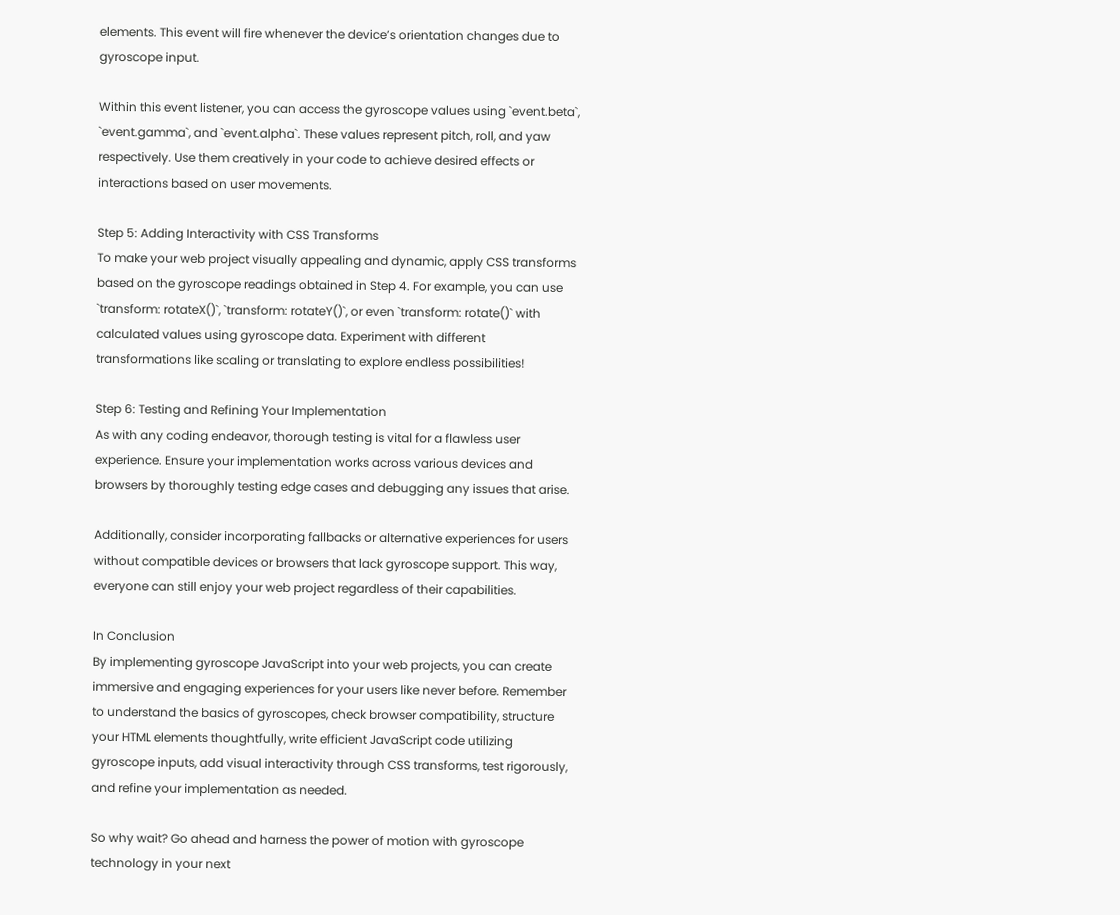elements. This event will fire whenever the device’s orientation changes due to gyroscope input.

Within this event listener, you can access the gyroscope values using `event.beta`, `event.gamma`, and `event.alpha`. These values represent pitch, roll, and yaw respectively. Use them creatively in your code to achieve desired effects or interactions based on user movements.

Step 5: Adding Interactivity with CSS Transforms
To make your web project visually appealing and dynamic, apply CSS transforms based on the gyroscope readings obtained in Step 4. For example, you can use `transform: rotateX()`, `transform: rotateY()`, or even `transform: rotate()` with calculated values using gyroscope data. Experiment with different transformations like scaling or translating to explore endless possibilities!

Step 6: Testing and Refining Your Implementation
As with any coding endeavor, thorough testing is vital for a flawless user experience. Ensure your implementation works across various devices and browsers by thoroughly testing edge cases and debugging any issues that arise.

Additionally, consider incorporating fallbacks or alternative experiences for users without compatible devices or browsers that lack gyroscope support. This way, everyone can still enjoy your web project regardless of their capabilities.

In Conclusion
By implementing gyroscope JavaScript into your web projects, you can create immersive and engaging experiences for your users like never before. Remember to understand the basics of gyroscopes, check browser compatibility, structure your HTML elements thoughtfully, write efficient JavaScript code utilizing gyroscope inputs, add visual interactivity through CSS transforms, test rigorously, and refine your implementation as needed.

So why wait? Go ahead and harness the power of motion with gyroscope technology in your next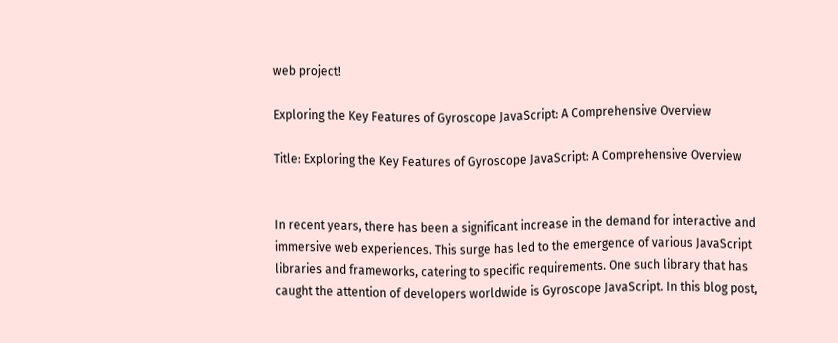web project!

Exploring the Key Features of Gyroscope JavaScript: A Comprehensive Overview

Title: Exploring the Key Features of Gyroscope JavaScript: A Comprehensive Overview


In recent years, there has been a significant increase in the demand for interactive and immersive web experiences. This surge has led to the emergence of various JavaScript libraries and frameworks, catering to specific requirements. One such library that has caught the attention of developers worldwide is Gyroscope JavaScript. In this blog post,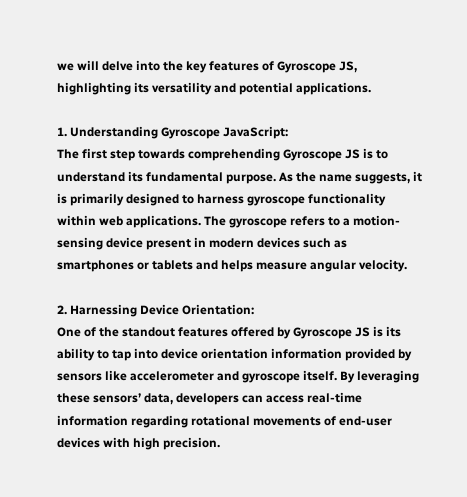we will delve into the key features of Gyroscope JS, highlighting its versatility and potential applications.

1. Understanding Gyroscope JavaScript:
The first step towards comprehending Gyroscope JS is to understand its fundamental purpose. As the name suggests, it is primarily designed to harness gyroscope functionality within web applications. The gyroscope refers to a motion-sensing device present in modern devices such as smartphones or tablets and helps measure angular velocity.

2. Harnessing Device Orientation:
One of the standout features offered by Gyroscope JS is its ability to tap into device orientation information provided by sensors like accelerometer and gyroscope itself. By leveraging these sensors’ data, developers can access real-time information regarding rotational movements of end-user devices with high precision.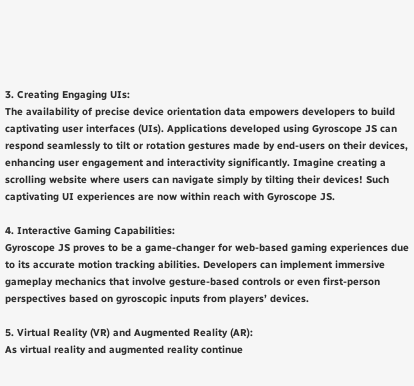3. Creating Engaging UIs:
The availability of precise device orientation data empowers developers to build captivating user interfaces (UIs). Applications developed using Gyroscope JS can respond seamlessly to tilt or rotation gestures made by end-users on their devices, enhancing user engagement and interactivity significantly. Imagine creating a scrolling website where users can navigate simply by tilting their devices! Such captivating UI experiences are now within reach with Gyroscope JS.

4. Interactive Gaming Capabilities:
Gyroscope JS proves to be a game-changer for web-based gaming experiences due to its accurate motion tracking abilities. Developers can implement immersive gameplay mechanics that involve gesture-based controls or even first-person perspectives based on gyroscopic inputs from players’ devices.

5. Virtual Reality (VR) and Augmented Reality (AR):
As virtual reality and augmented reality continue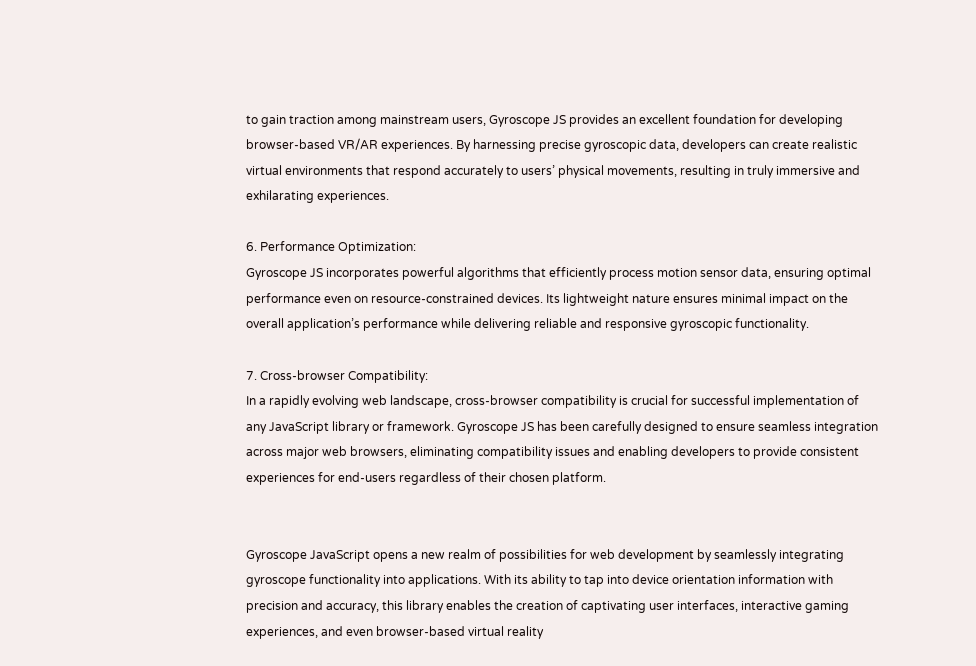to gain traction among mainstream users, Gyroscope JS provides an excellent foundation for developing browser-based VR/AR experiences. By harnessing precise gyroscopic data, developers can create realistic virtual environments that respond accurately to users’ physical movements, resulting in truly immersive and exhilarating experiences.

6. Performance Optimization:
Gyroscope JS incorporates powerful algorithms that efficiently process motion sensor data, ensuring optimal performance even on resource-constrained devices. Its lightweight nature ensures minimal impact on the overall application’s performance while delivering reliable and responsive gyroscopic functionality.

7. Cross-browser Compatibility:
In a rapidly evolving web landscape, cross-browser compatibility is crucial for successful implementation of any JavaScript library or framework. Gyroscope JS has been carefully designed to ensure seamless integration across major web browsers, eliminating compatibility issues and enabling developers to provide consistent experiences for end-users regardless of their chosen platform.


Gyroscope JavaScript opens a new realm of possibilities for web development by seamlessly integrating gyroscope functionality into applications. With its ability to tap into device orientation information with precision and accuracy, this library enables the creation of captivating user interfaces, interactive gaming experiences, and even browser-based virtual reality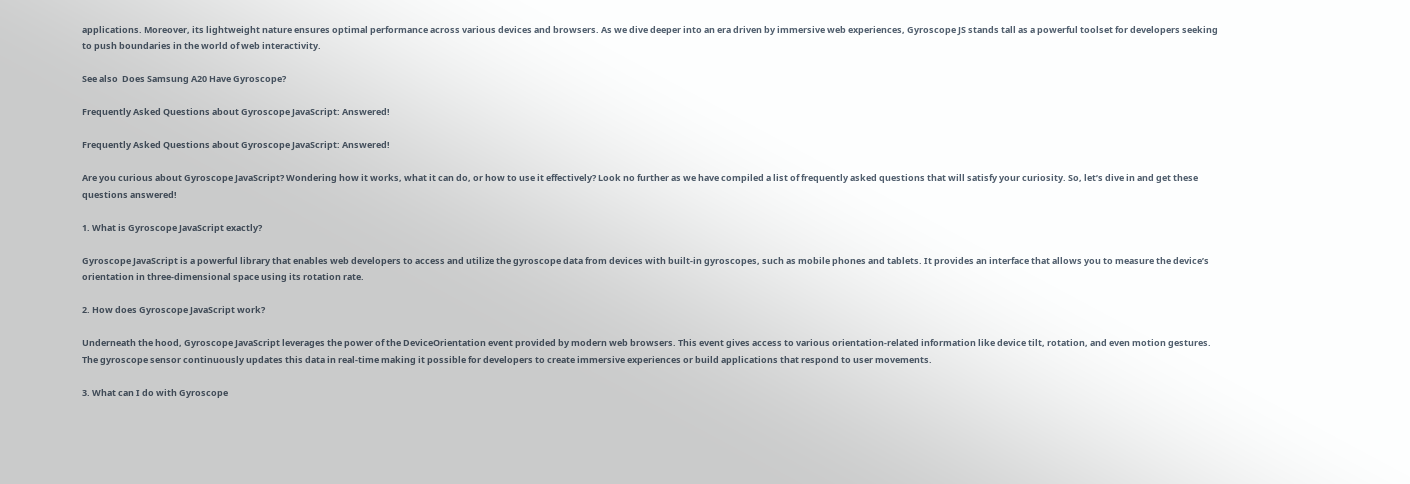applications. Moreover, its lightweight nature ensures optimal performance across various devices and browsers. As we dive deeper into an era driven by immersive web experiences, Gyroscope JS stands tall as a powerful toolset for developers seeking to push boundaries in the world of web interactivity.

See also  Does Samsung A20 Have Gyroscope?

Frequently Asked Questions about Gyroscope JavaScript: Answered!

Frequently Asked Questions about Gyroscope JavaScript: Answered!

Are you curious about Gyroscope JavaScript? Wondering how it works, what it can do, or how to use it effectively? Look no further as we have compiled a list of frequently asked questions that will satisfy your curiosity. So, let’s dive in and get these questions answered!

1. What is Gyroscope JavaScript exactly?

Gyroscope JavaScript is a powerful library that enables web developers to access and utilize the gyroscope data from devices with built-in gyroscopes, such as mobile phones and tablets. It provides an interface that allows you to measure the device’s orientation in three-dimensional space using its rotation rate.

2. How does Gyroscope JavaScript work?

Underneath the hood, Gyroscope JavaScript leverages the power of the DeviceOrientation event provided by modern web browsers. This event gives access to various orientation-related information like device tilt, rotation, and even motion gestures. The gyroscope sensor continuously updates this data in real-time making it possible for developers to create immersive experiences or build applications that respond to user movements.

3. What can I do with Gyroscope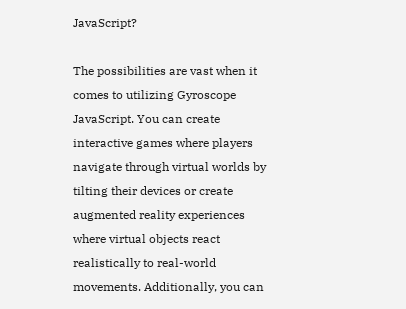JavaScript?

The possibilities are vast when it comes to utilizing Gyroscope JavaScript. You can create interactive games where players navigate through virtual worlds by tilting their devices or create augmented reality experiences where virtual objects react realistically to real-world movements. Additionally, you can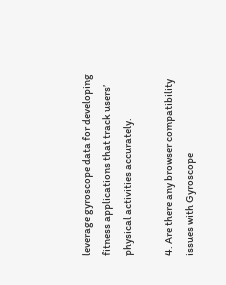leverage gyroscope data for developing fitness applications that track users’ physical activities accurately.

4. Are there any browser compatibility issues with Gyroscope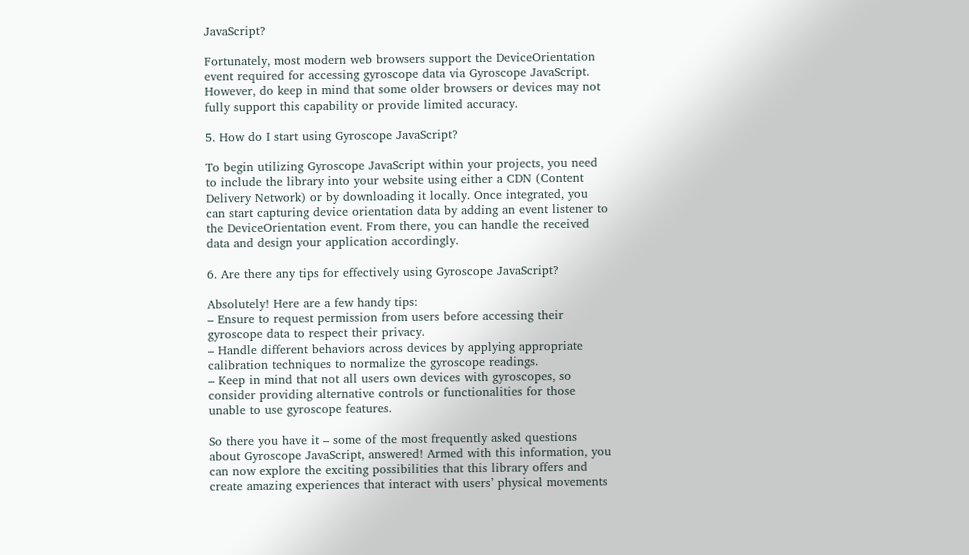JavaScript?

Fortunately, most modern web browsers support the DeviceOrientation event required for accessing gyroscope data via Gyroscope JavaScript. However, do keep in mind that some older browsers or devices may not fully support this capability or provide limited accuracy.

5. How do I start using Gyroscope JavaScript?

To begin utilizing Gyroscope JavaScript within your projects, you need to include the library into your website using either a CDN (Content Delivery Network) or by downloading it locally. Once integrated, you can start capturing device orientation data by adding an event listener to the DeviceOrientation event. From there, you can handle the received data and design your application accordingly.

6. Are there any tips for effectively using Gyroscope JavaScript?

Absolutely! Here are a few handy tips:
– Ensure to request permission from users before accessing their gyroscope data to respect their privacy.
– Handle different behaviors across devices by applying appropriate calibration techniques to normalize the gyroscope readings.
– Keep in mind that not all users own devices with gyroscopes, so consider providing alternative controls or functionalities for those unable to use gyroscope features.

So there you have it – some of the most frequently asked questions about Gyroscope JavaScript, answered! Armed with this information, you can now explore the exciting possibilities that this library offers and create amazing experiences that interact with users’ physical movements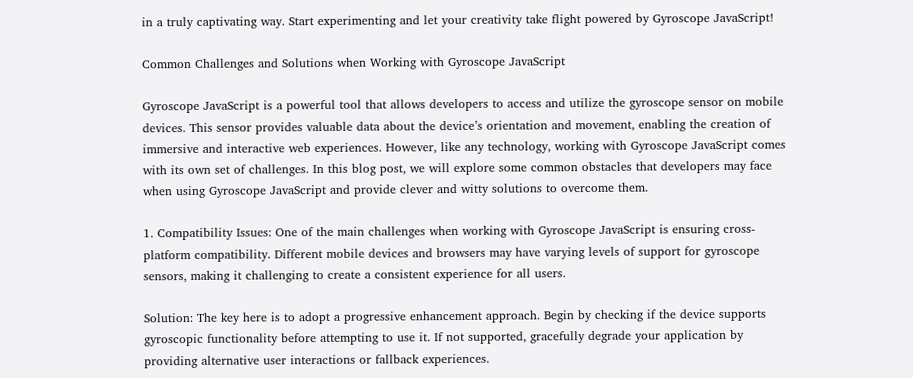in a truly captivating way. Start experimenting and let your creativity take flight powered by Gyroscope JavaScript!

Common Challenges and Solutions when Working with Gyroscope JavaScript

Gyroscope JavaScript is a powerful tool that allows developers to access and utilize the gyroscope sensor on mobile devices. This sensor provides valuable data about the device’s orientation and movement, enabling the creation of immersive and interactive web experiences. However, like any technology, working with Gyroscope JavaScript comes with its own set of challenges. In this blog post, we will explore some common obstacles that developers may face when using Gyroscope JavaScript and provide clever and witty solutions to overcome them.

1. Compatibility Issues: One of the main challenges when working with Gyroscope JavaScript is ensuring cross-platform compatibility. Different mobile devices and browsers may have varying levels of support for gyroscope sensors, making it challenging to create a consistent experience for all users.

Solution: The key here is to adopt a progressive enhancement approach. Begin by checking if the device supports gyroscopic functionality before attempting to use it. If not supported, gracefully degrade your application by providing alternative user interactions or fallback experiences.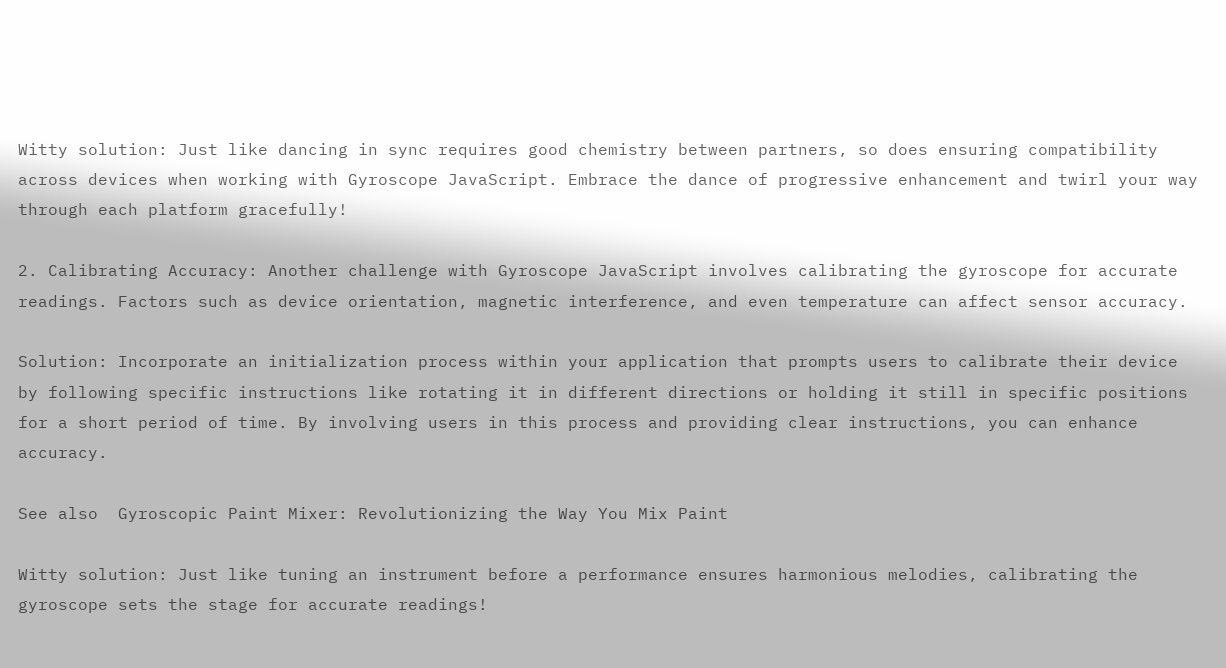Witty solution: Just like dancing in sync requires good chemistry between partners, so does ensuring compatibility across devices when working with Gyroscope JavaScript. Embrace the dance of progressive enhancement and twirl your way through each platform gracefully!

2. Calibrating Accuracy: Another challenge with Gyroscope JavaScript involves calibrating the gyroscope for accurate readings. Factors such as device orientation, magnetic interference, and even temperature can affect sensor accuracy.

Solution: Incorporate an initialization process within your application that prompts users to calibrate their device by following specific instructions like rotating it in different directions or holding it still in specific positions for a short period of time. By involving users in this process and providing clear instructions, you can enhance accuracy.

See also  Gyroscopic Paint Mixer: Revolutionizing the Way You Mix Paint

Witty solution: Just like tuning an instrument before a performance ensures harmonious melodies, calibrating the gyroscope sets the stage for accurate readings!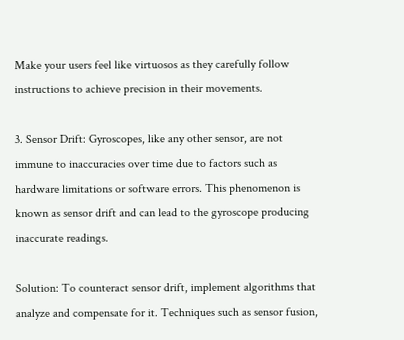Make your users feel like virtuosos as they carefully follow instructions to achieve precision in their movements.

3. Sensor Drift: Gyroscopes, like any other sensor, are not immune to inaccuracies over time due to factors such as hardware limitations or software errors. This phenomenon is known as sensor drift and can lead to the gyroscope producing inaccurate readings.

Solution: To counteract sensor drift, implement algorithms that analyze and compensate for it. Techniques such as sensor fusion,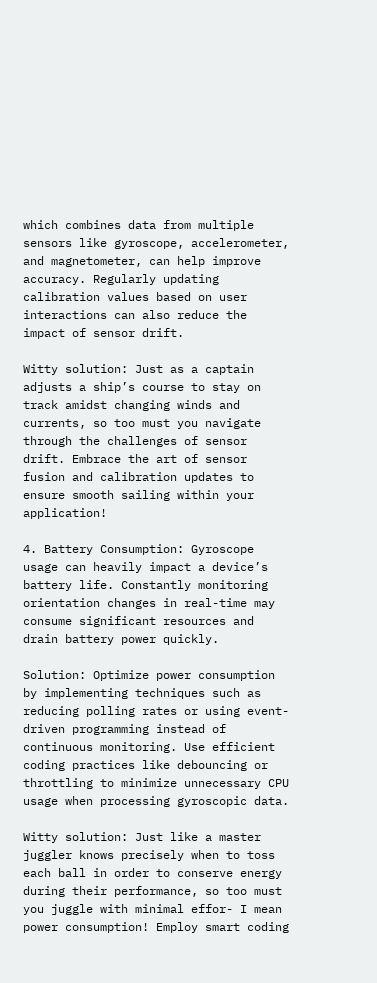which combines data from multiple sensors like gyroscope, accelerometer, and magnetometer, can help improve accuracy. Regularly updating calibration values based on user interactions can also reduce the impact of sensor drift.

Witty solution: Just as a captain adjusts a ship’s course to stay on track amidst changing winds and currents, so too must you navigate through the challenges of sensor drift. Embrace the art of sensor fusion and calibration updates to ensure smooth sailing within your application!

4. Battery Consumption: Gyroscope usage can heavily impact a device’s battery life. Constantly monitoring orientation changes in real-time may consume significant resources and drain battery power quickly.

Solution: Optimize power consumption by implementing techniques such as reducing polling rates or using event-driven programming instead of continuous monitoring. Use efficient coding practices like debouncing or throttling to minimize unnecessary CPU usage when processing gyroscopic data.

Witty solution: Just like a master juggler knows precisely when to toss each ball in order to conserve energy during their performance, so too must you juggle with minimal effor- I mean power consumption! Employ smart coding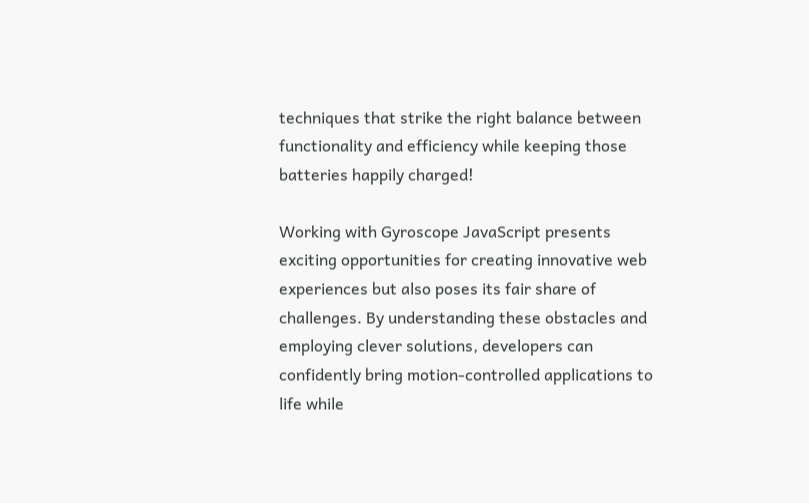techniques that strike the right balance between functionality and efficiency while keeping those batteries happily charged!

Working with Gyroscope JavaScript presents exciting opportunities for creating innovative web experiences but also poses its fair share of challenges. By understanding these obstacles and employing clever solutions, developers can confidently bring motion-controlled applications to life while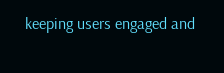keeping users engaged and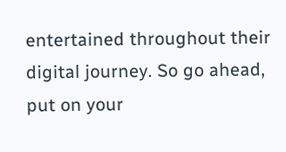entertained throughout their digital journey. So go ahead, put on your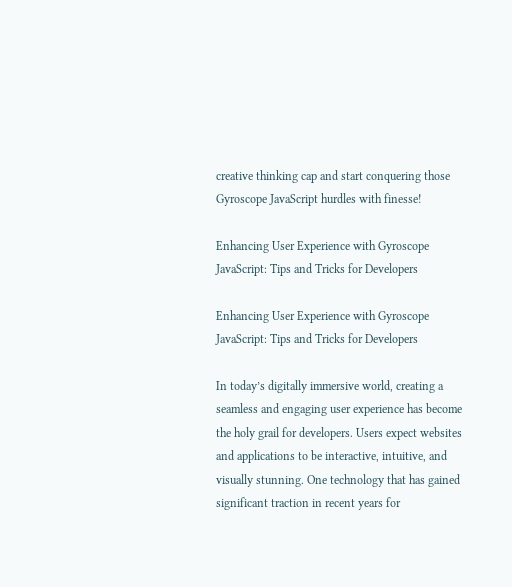creative thinking cap and start conquering those Gyroscope JavaScript hurdles with finesse!

Enhancing User Experience with Gyroscope JavaScript: Tips and Tricks for Developers

Enhancing User Experience with Gyroscope JavaScript: Tips and Tricks for Developers

In today’s digitally immersive world, creating a seamless and engaging user experience has become the holy grail for developers. Users expect websites and applications to be interactive, intuitive, and visually stunning. One technology that has gained significant traction in recent years for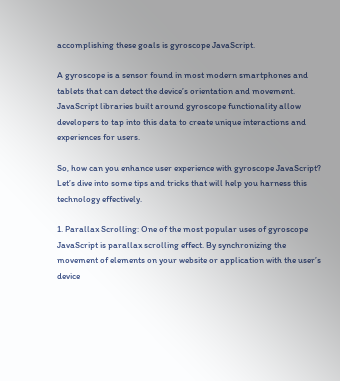accomplishing these goals is gyroscope JavaScript.

A gyroscope is a sensor found in most modern smartphones and tablets that can detect the device’s orientation and movement. JavaScript libraries built around gyroscope functionality allow developers to tap into this data to create unique interactions and experiences for users.

So, how can you enhance user experience with gyroscope JavaScript? Let’s dive into some tips and tricks that will help you harness this technology effectively.

1. Parallax Scrolling: One of the most popular uses of gyroscope JavaScript is parallax scrolling effect. By synchronizing the movement of elements on your website or application with the user’s device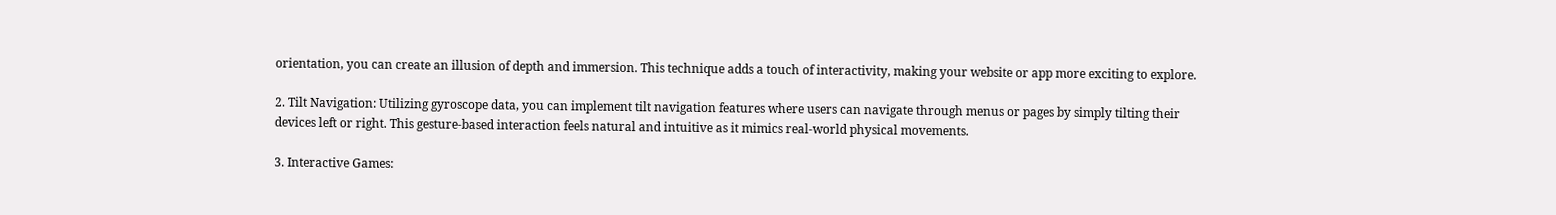orientation, you can create an illusion of depth and immersion. This technique adds a touch of interactivity, making your website or app more exciting to explore.

2. Tilt Navigation: Utilizing gyroscope data, you can implement tilt navigation features where users can navigate through menus or pages by simply tilting their devices left or right. This gesture-based interaction feels natural and intuitive as it mimics real-world physical movements.

3. Interactive Games: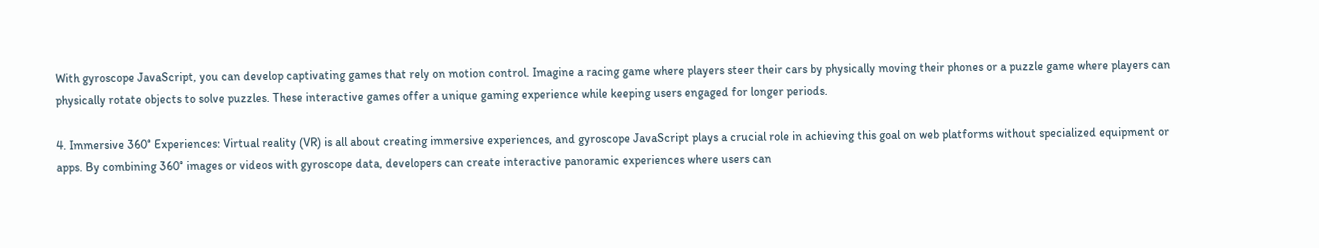With gyroscope JavaScript, you can develop captivating games that rely on motion control. Imagine a racing game where players steer their cars by physically moving their phones or a puzzle game where players can physically rotate objects to solve puzzles. These interactive games offer a unique gaming experience while keeping users engaged for longer periods.

4. Immersive 360° Experiences: Virtual reality (VR) is all about creating immersive experiences, and gyroscope JavaScript plays a crucial role in achieving this goal on web platforms without specialized equipment or apps. By combining 360° images or videos with gyroscope data, developers can create interactive panoramic experiences where users can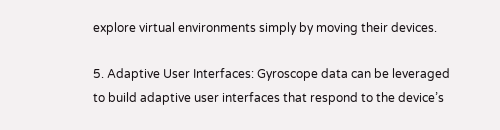explore virtual environments simply by moving their devices.

5. Adaptive User Interfaces: Gyroscope data can be leveraged to build adaptive user interfaces that respond to the device’s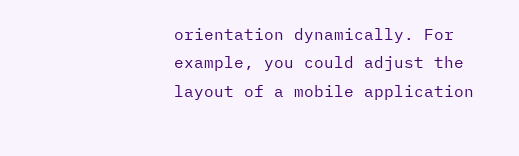orientation dynamically. For example, you could adjust the layout of a mobile application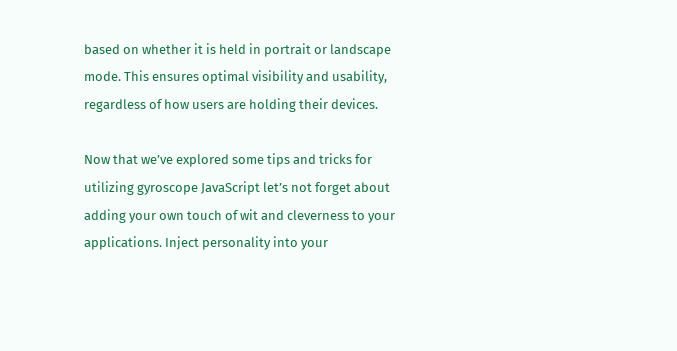based on whether it is held in portrait or landscape mode. This ensures optimal visibility and usability, regardless of how users are holding their devices.

Now that we’ve explored some tips and tricks for utilizing gyroscope JavaScript let’s not forget about adding your own touch of wit and cleverness to your applications. Inject personality into your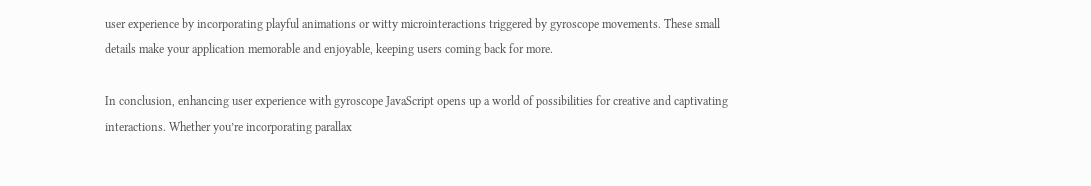user experience by incorporating playful animations or witty microinteractions triggered by gyroscope movements. These small details make your application memorable and enjoyable, keeping users coming back for more.

In conclusion, enhancing user experience with gyroscope JavaScript opens up a world of possibilities for creative and captivating interactions. Whether you’re incorporating parallax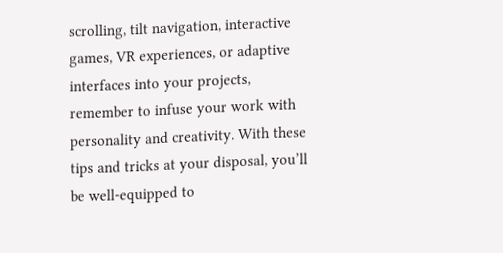scrolling, tilt navigation, interactive games, VR experiences, or adaptive interfaces into your projects, remember to infuse your work with personality and creativity. With these tips and tricks at your disposal, you’ll be well-equipped to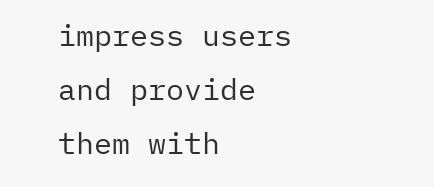impress users and provide them with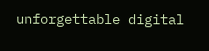unforgettable digital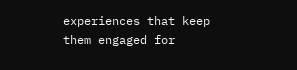experiences that keep them engaged for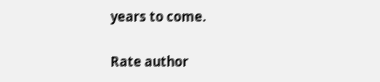years to come.

Rate author